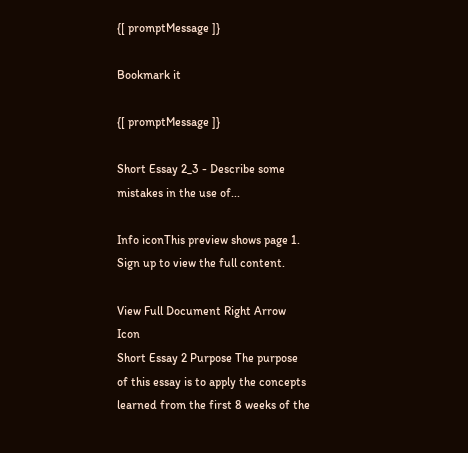{[ promptMessage ]}

Bookmark it

{[ promptMessage ]}

Short Essay 2_3 - Describe some mistakes in the use of...

Info iconThis preview shows page 1. Sign up to view the full content.

View Full Document Right Arrow Icon
Short Essay 2 Purpose The purpose of this essay is to apply the concepts learned from the first 8 weeks of the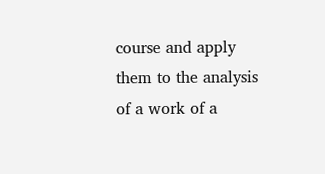course and apply them to the analysis of a work of a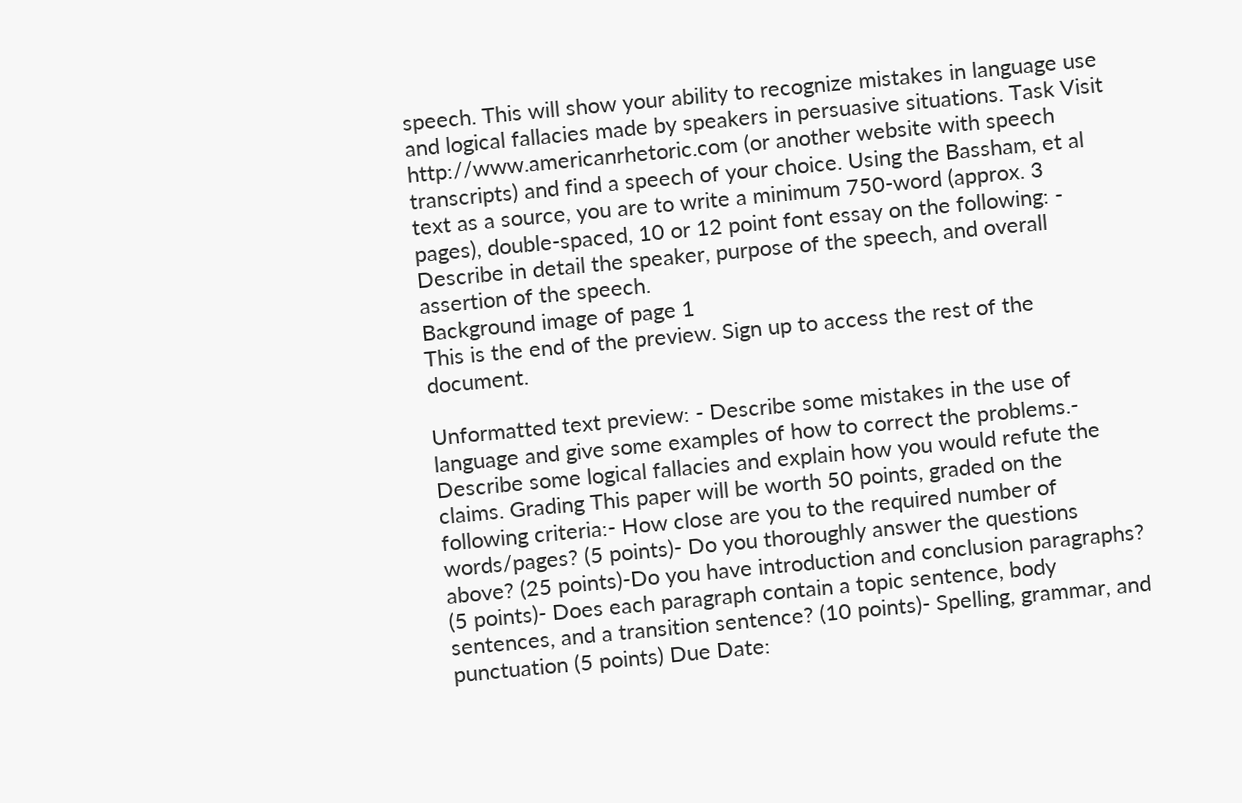speech. This will show your ability to recognize mistakes in language use and logical fallacies made by speakers in persuasive situations. Task Visit http://www.americanrhetoric.com (or another website with speech transcripts) and find a speech of your choice. Using the Bassham, et al text as a source, you are to write a minimum 750-word (approx. 3 pages), double-spaced, 10 or 12 point font essay on the following: - Describe in detail the speaker, purpose of the speech, and overall assertion of the speech.
Background image of page 1
This is the end of the preview. Sign up to access the rest of the document.

Unformatted text preview: - Describe some mistakes in the use of language and give some examples of how to correct the problems.- Describe some logical fallacies and explain how you would refute the claims. Grading This paper will be worth 50 points, graded on the following criteria:- How close are you to the required number of words/pages? (5 points)- Do you thoroughly answer the questions above? (25 points)-Do you have introduction and conclusion paragraphs? (5 points)- Does each paragraph contain a topic sentence, body sentences, and a transition sentence? (10 points)- Spelling, grammar, and punctuation (5 points) Due Date: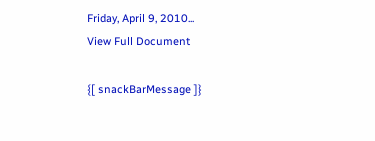Friday, April 9, 2010...
View Full Document

{[ snackBarMessage ]}